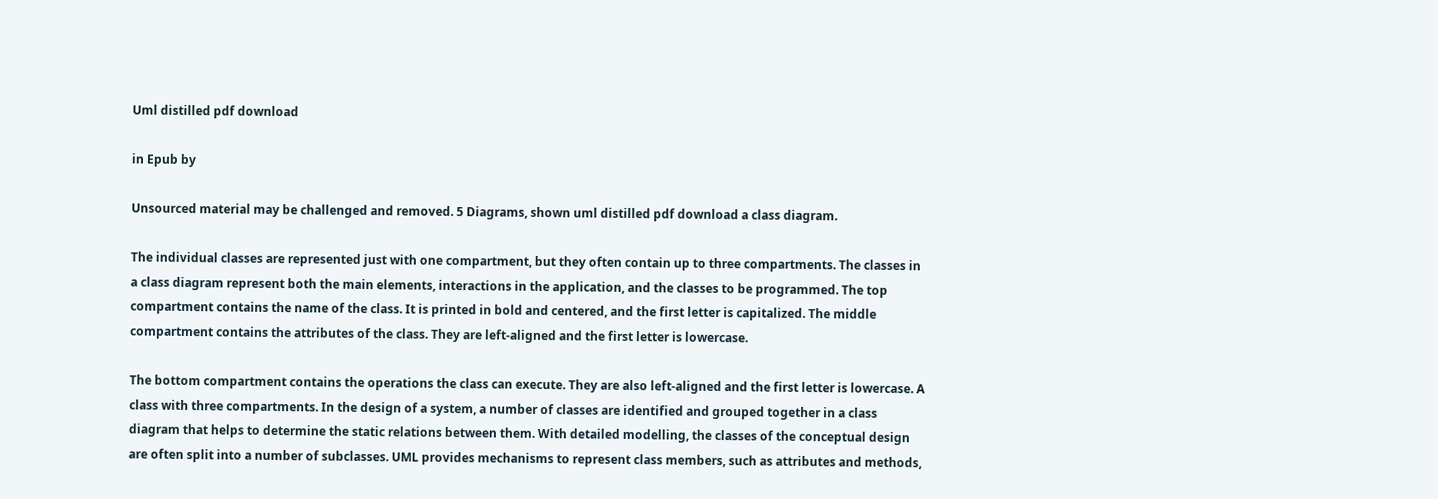Uml distilled pdf download

in Epub by

Unsourced material may be challenged and removed. 5 Diagrams, shown uml distilled pdf download a class diagram.

The individual classes are represented just with one compartment, but they often contain up to three compartments. The classes in a class diagram represent both the main elements, interactions in the application, and the classes to be programmed. The top compartment contains the name of the class. It is printed in bold and centered, and the first letter is capitalized. The middle compartment contains the attributes of the class. They are left-aligned and the first letter is lowercase.

The bottom compartment contains the operations the class can execute. They are also left-aligned and the first letter is lowercase. A class with three compartments. In the design of a system, a number of classes are identified and grouped together in a class diagram that helps to determine the static relations between them. With detailed modelling, the classes of the conceptual design are often split into a number of subclasses. UML provides mechanisms to represent class members, such as attributes and methods,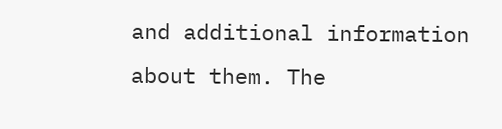and additional information about them. The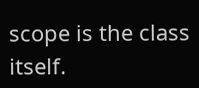scope is the class itself.